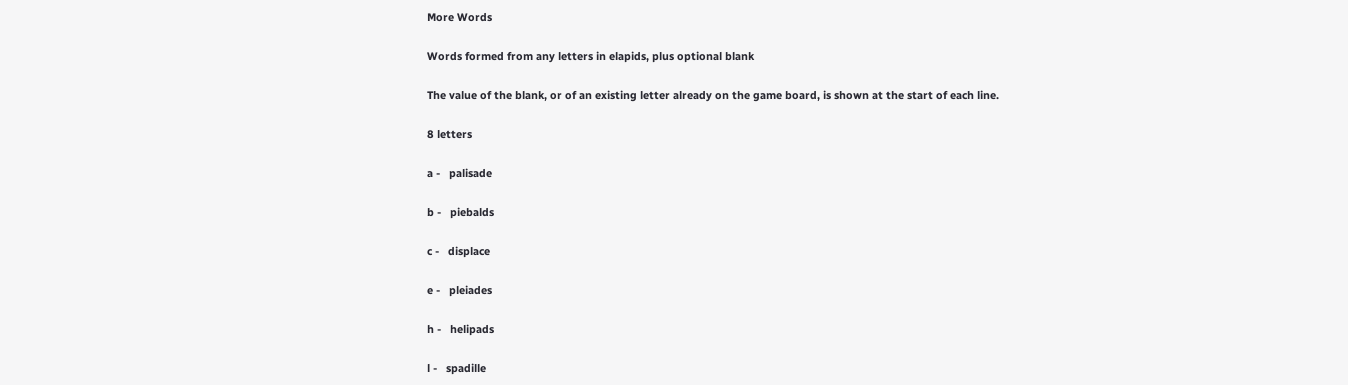More Words

Words formed from any letters in elapids, plus optional blank

The value of the blank, or of an existing letter already on the game board, is shown at the start of each line.

8 letters

a -   palisade

b -   piebalds

c -   displace

e -   pleiades

h -   helipads

l -   spadille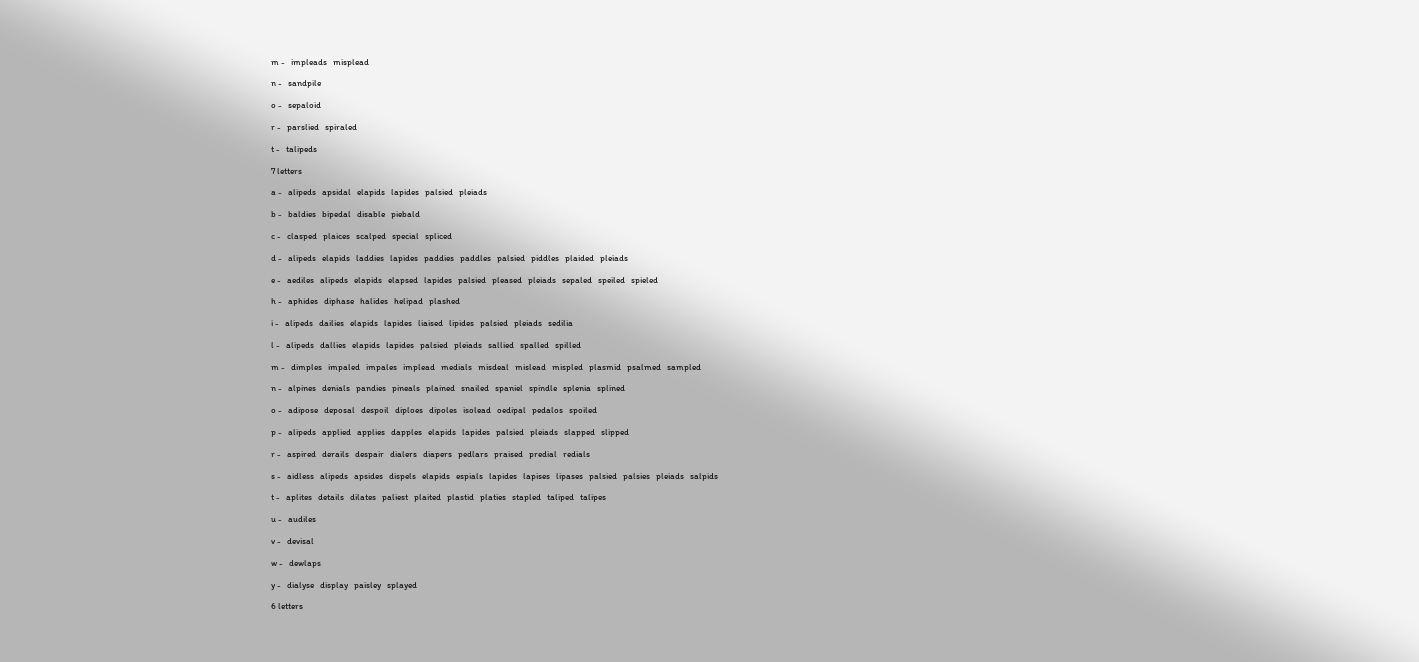m -   impleads   misplead

n -   sandpile

o -   sepaloid

r -   parslied   spiraled

t -   talipeds

7 letters

a -   alipeds   apsidal   elapids   lapides   palsied   pleiads

b -   baldies   bipedal   disable   piebald

c -   clasped   plaices   scalped   special   spliced

d -   alipeds   elapids   laddies   lapides   paddies   paddles   palsied   piddles   plaided   pleiads

e -   aediles   alipeds   elapids   elapsed   lapides   palsied   pleased   pleiads   sepaled   speiled   spieled

h -   aphides   diphase   halides   helipad   plashed

i -   alipeds   dailies   elapids   lapides   liaised   lipides   palsied   pleiads   sedilia

l -   alipeds   dallies   elapids   lapides   palsied   pleiads   sallied   spalled   spilled

m -   dimples   impaled   impales   implead   medials   misdeal   mislead   mispled   plasmid   psalmed   sampled

n -   alpines   denials   pandies   pineals   plained   snailed   spaniel   spindle   splenia   splined

o -   adipose   deposal   despoil   diploes   dipoles   isolead   oedipal   pedalos   spoiled

p -   alipeds   applied   applies   dapples   elapids   lapides   palsied   pleiads   slapped   slipped

r -   aspired   derails   despair   dialers   diapers   pedlars   praised   predial   redials

s -   aidless   alipeds   apsides   dispels   elapids   espials   lapides   lapises   lipases   palsied   palsies   pleiads   salpids

t -   aplites   details   dilates   paliest   plaited   plastid   platies   stapled   taliped   talipes

u -   audiles

v -   devisal

w -   dewlaps

y -   dialyse   display   paisley   splayed

6 letters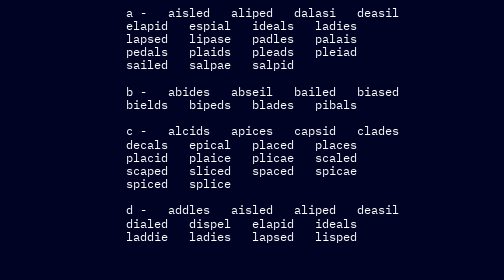a -   aisled   aliped   dalasi   deasil   elapid   espial   ideals   ladies   lapsed   lipase   padles   palais   pedals   plaids   pleads   pleiad   sailed   salpae   salpid

b -   abides   abseil   bailed   biased   bields   bipeds   blades   pibals

c -   alcids   apices   capsid   clades   decals   epical   placed   places   placid   plaice   plicae   scaled   scaped   sliced   spaced   spicae   spiced   splice

d -   addles   aisled   aliped   deasil   dialed   dispel   elapid   ideals   laddie   ladies   lapsed   lisped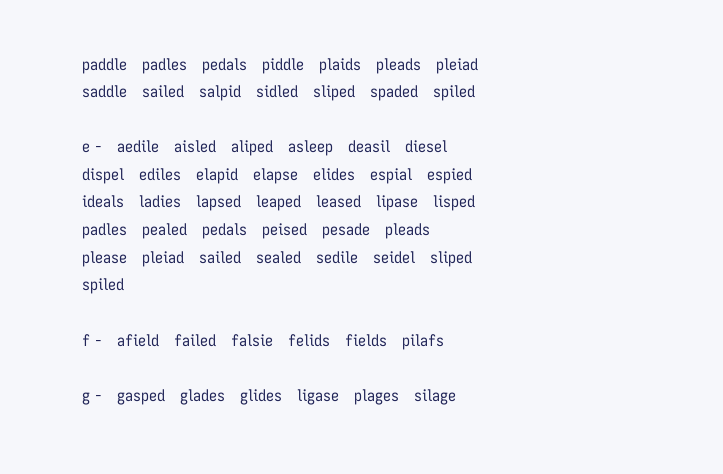paddle   padles   pedals   piddle   plaids   pleads   pleiad   saddle   sailed   salpid   sidled   sliped   spaded   spiled

e -   aedile   aisled   aliped   asleep   deasil   diesel   dispel   ediles   elapid   elapse   elides   espial   espied   ideals   ladies   lapsed   leaped   leased   lipase   lisped   padles   pealed   pedals   peised   pesade   pleads   please   pleiad   sailed   sealed   sedile   seidel   sliped   spiled

f -   afield   failed   falsie   felids   fields   pilafs

g -   gasped   glades   glides   ligase   plages   silage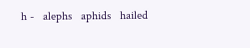h -   alephs   aphids   hailed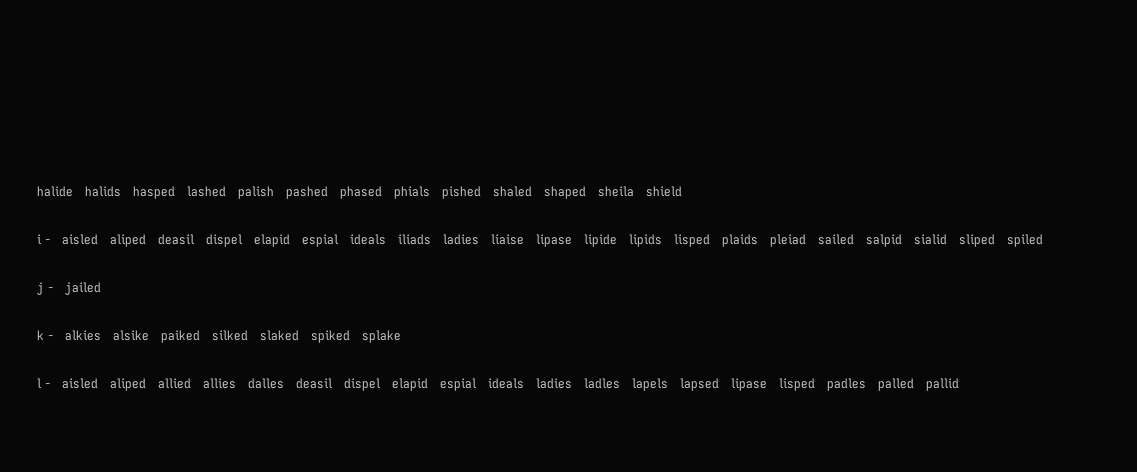halide   halids   hasped   lashed   palish   pashed   phased   phials   pished   shaled   shaped   sheila   shield

i -   aisled   aliped   deasil   dispel   elapid   espial   ideals   iliads   ladies   liaise   lipase   lipide   lipids   lisped   plaids   pleiad   sailed   salpid   sialid   sliped   spiled

j -   jailed

k -   alkies   alsike   paiked   silked   slaked   spiked   splake

l -   aisled   aliped   allied   allies   dalles   deasil   dispel   elapid   espial   ideals   ladies   ladles   lapels   lapsed   lipase   lisped   padles   palled   pallid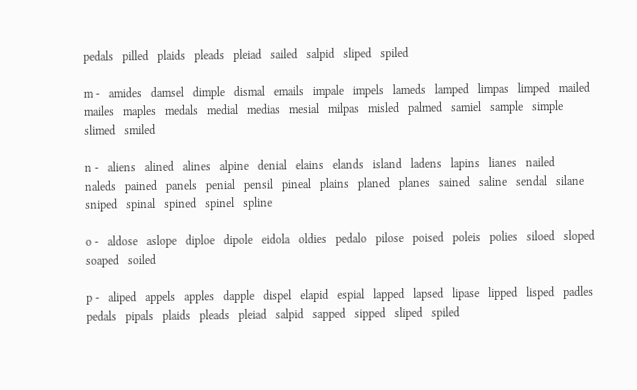pedals   pilled   plaids   pleads   pleiad   sailed   salpid   sliped   spiled

m -   amides   damsel   dimple   dismal   emails   impale   impels   lameds   lamped   limpas   limped   mailed   mailes   maples   medals   medial   medias   mesial   milpas   misled   palmed   samiel   sample   simple   slimed   smiled

n -   aliens   alined   alines   alpine   denial   elains   elands   island   ladens   lapins   lianes   nailed   naleds   pained   panels   penial   pensil   pineal   plains   planed   planes   sained   saline   sendal   silane   sniped   spinal   spined   spinel   spline

o -   aldose   aslope   diploe   dipole   eidola   oldies   pedalo   pilose   poised   poleis   polies   siloed   sloped   soaped   soiled

p -   aliped   appels   apples   dapple   dispel   elapid   espial   lapped   lapsed   lipase   lipped   lisped   padles   pedals   pipals   plaids   pleads   pleiad   salpid   sapped   sipped   sliped   spiled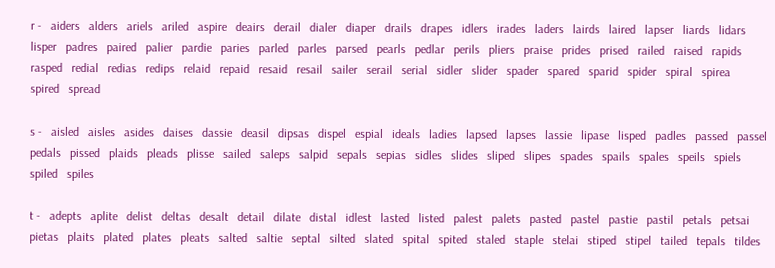r -   aiders   alders   ariels   ariled   aspire   deairs   derail   dialer   diaper   drails   drapes   idlers   irades   laders   lairds   laired   lapser   liards   lidars   lisper   padres   paired   palier   pardie   paries   parled   parles   parsed   pearls   pedlar   perils   pliers   praise   prides   prised   railed   raised   rapids   rasped   redial   redias   redips   relaid   repaid   resaid   resail   sailer   serail   serial   sidler   slider   spader   spared   sparid   spider   spiral   spirea   spired   spread

s -   aisled   aisles   asides   daises   dassie   deasil   dipsas   dispel   espial   ideals   ladies   lapsed   lapses   lassie   lipase   lisped   padles   passed   passel   pedals   pissed   plaids   pleads   plisse   sailed   saleps   salpid   sepals   sepias   sidles   slides   sliped   slipes   spades   spails   spales   speils   spiels   spiled   spiles

t -   adepts   aplite   delist   deltas   desalt   detail   dilate   distal   idlest   lasted   listed   palest   palets   pasted   pastel   pastie   pastil   petals   petsai   pietas   plaits   plated   plates   pleats   salted   saltie   septal   silted   slated   spital   spited   staled   staple   stelai   stiped   stipel   tailed   tepals   tildes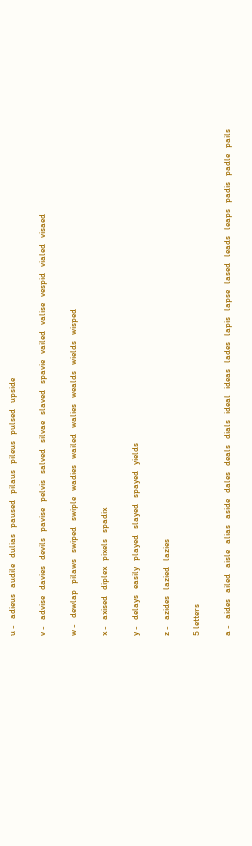u -   adieus   audile   dulias   paused   pilaus   pileus   pulsed   upside

v -   advise   davies   devils   pavise   pelvis   salved   silvae   slaved   spavie   vailed   valise   vespid   vialed   visaed

w -   dewlap   pilaws   swiped   swiple   wadies   wailed   walies   wealds   wields   wisped

x -   axised   diplex   pixels   spadix

y -   delays   easily   played   slayed   spayed   yields

z -   azides   lazied   lazies

5 letters

a -   aides   ailed   aisle   alias   aside   dales   deals   dials   ideal   ideas   lades   lapis   lapse   lased   leads   leaps   padis   padle   pails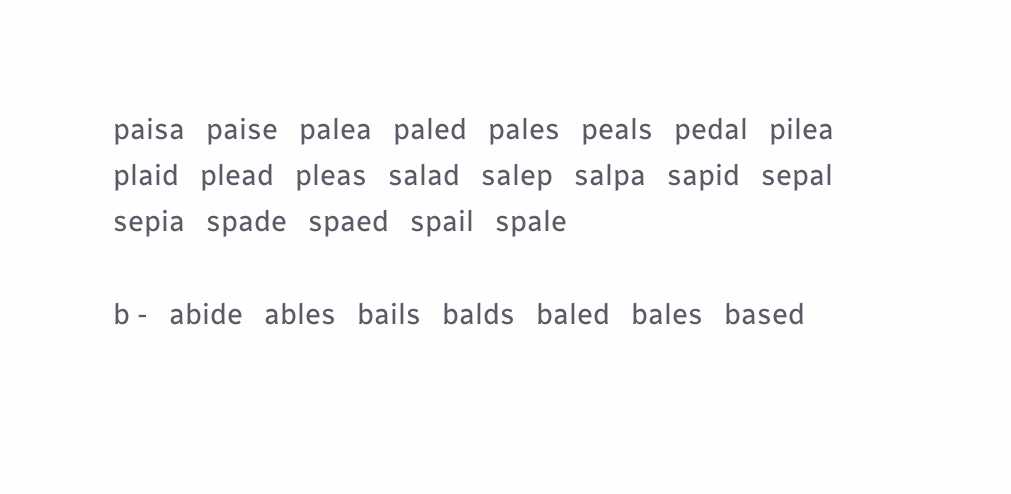paisa   paise   palea   paled   pales   peals   pedal   pilea   plaid   plead   pleas   salad   salep   salpa   sapid   sepal   sepia   spade   spaed   spail   spale

b -   abide   ables   bails   balds   baled   bales   based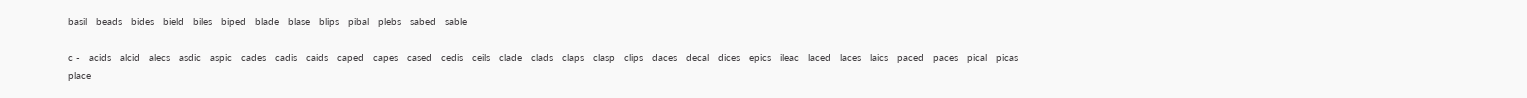basil   beads   bides   bield   biles   biped   blade   blase   blips   pibal   plebs   sabed   sable

c -   acids   alcid   alecs   asdic   aspic   cades   cadis   caids   caped   capes   cased   cedis   ceils   clade   clads   claps   clasp   clips   daces   decal   dices   epics   ileac   laced   laces   laics   paced   paces   pical   picas   place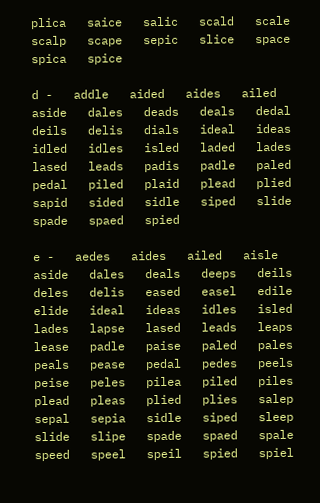plica   saice   salic   scald   scale   scalp   scape   sepic   slice   space   spica   spice

d -   addle   aided   aides   ailed   aside   dales   deads   deals   dedal   deils   delis   dials   ideal   ideas   idled   idles   isled   laded   lades   lased   leads   padis   padle   paled   pedal   piled   plaid   plead   plied   sapid   sided   sidle   siped   slide   spade   spaed   spied

e -   aedes   aides   ailed   aisle   aside   dales   deals   deeps   deils   deles   delis   eased   easel   edile   elide   ideal   ideas   idles   isled   lades   lapse   lased   leads   leaps   lease   padle   paise   paled   pales   peals   pease   pedal   pedes   peels   peise   peles   pilea   piled   piles   plead   pleas   plied   plies   salep   sepal   sepia   sidle   siped   sleep   slide   slipe   spade   spaed   spale   speed   speel   speil   spied   spiel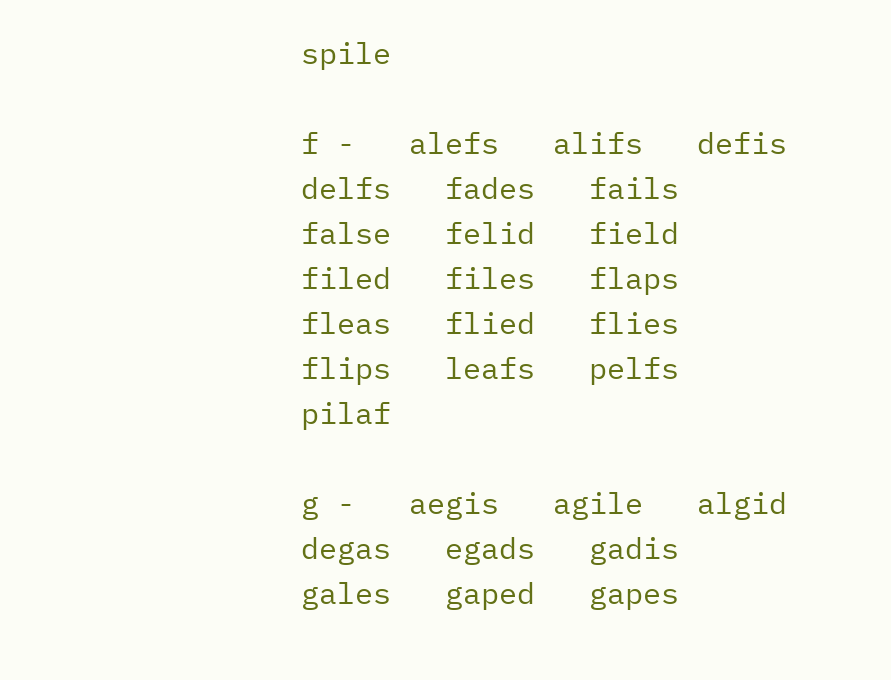spile

f -   alefs   alifs   defis   delfs   fades   fails   false   felid   field   filed   files   flaps   fleas   flied   flies   flips   leafs   pelfs   pilaf

g -   aegis   agile   algid   degas   egads   gadis   gales   gaped   gapes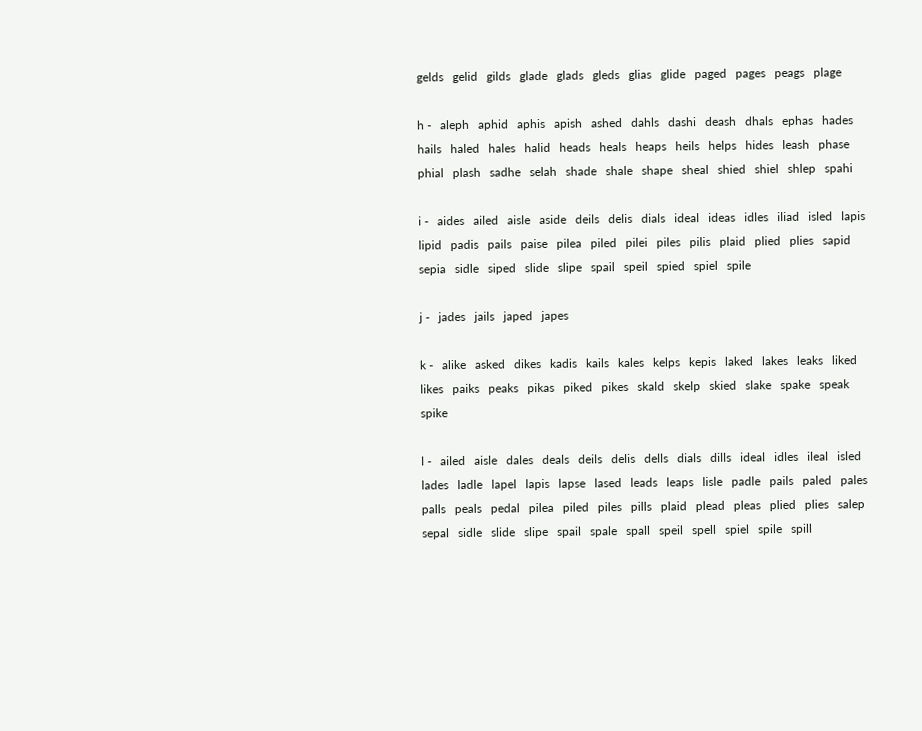gelds   gelid   gilds   glade   glads   gleds   glias   glide   paged   pages   peags   plage

h -   aleph   aphid   aphis   apish   ashed   dahls   dashi   deash   dhals   ephas   hades   hails   haled   hales   halid   heads   heals   heaps   heils   helps   hides   leash   phase   phial   plash   sadhe   selah   shade   shale   shape   sheal   shied   shiel   shlep   spahi

i -   aides   ailed   aisle   aside   deils   delis   dials   ideal   ideas   idles   iliad   isled   lapis   lipid   padis   pails   paise   pilea   piled   pilei   piles   pilis   plaid   plied   plies   sapid   sepia   sidle   siped   slide   slipe   spail   speil   spied   spiel   spile

j -   jades   jails   japed   japes

k -   alike   asked   dikes   kadis   kails   kales   kelps   kepis   laked   lakes   leaks   liked   likes   paiks   peaks   pikas   piked   pikes   skald   skelp   skied   slake   spake   speak   spike

l -   ailed   aisle   dales   deals   deils   delis   dells   dials   dills   ideal   idles   ileal   isled   lades   ladle   lapel   lapis   lapse   lased   leads   leaps   lisle   padle   pails   paled   pales   palls   peals   pedal   pilea   piled   piles   pills   plaid   plead   pleas   plied   plies   salep   sepal   sidle   slide   slipe   spail   spale   spall   speil   spell   spiel   spile   spill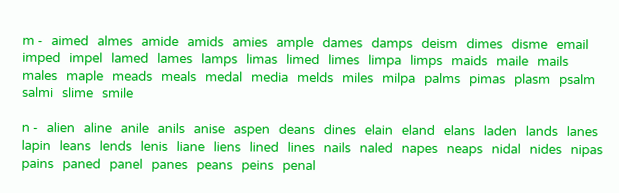m -   aimed   almes   amide   amids   amies   ample   dames   damps   deism   dimes   disme   email   imped   impel   lamed   lames   lamps   limas   limed   limes   limpa   limps   maids   maile   mails   males   maple   meads   meals   medal   media   melds   miles   milpa   palms   pimas   plasm   psalm   salmi   slime   smile

n -   alien   aline   anile   anils   anise   aspen   deans   dines   elain   eland   elans   laden   lands   lanes   lapin   leans   lends   lenis   liane   liens   lined   lines   nails   naled   napes   neaps   nidal   nides   nipas   pains   paned   panel   panes   peans   peins   penal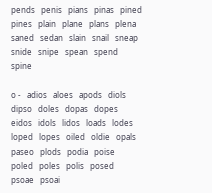pends   penis   pians   pinas   pined   pines   plain   plane   plans   plena   saned   sedan   slain   snail   sneap   snide   snipe   spean   spend   spine

o -   adios   aloes   apods   diols   dipso   doles   dopas   dopes   eidos   idols   lidos   loads   lodes   loped   lopes   oiled   oldie   opals   paseo   plods   podia   poise   poled   poles   polis   posed   psoae   psoai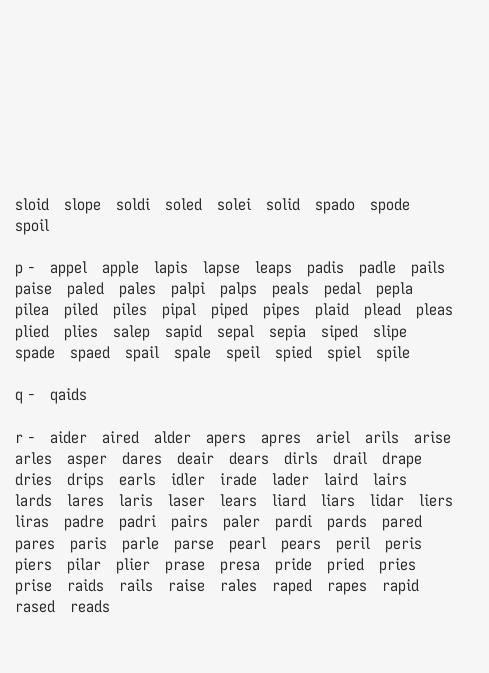sloid   slope   soldi   soled   solei   solid   spado   spode   spoil

p -   appel   apple   lapis   lapse   leaps   padis   padle   pails   paise   paled   pales   palpi   palps   peals   pedal   pepla   pilea   piled   piles   pipal   piped   pipes   plaid   plead   pleas   plied   plies   salep   sapid   sepal   sepia   siped   slipe   spade   spaed   spail   spale   speil   spied   spiel   spile

q -   qaids

r -   aider   aired   alder   apers   apres   ariel   arils   arise   arles   asper   dares   deair   dears   dirls   drail   drape   dries   drips   earls   idler   irade   lader   laird   lairs   lards   lares   laris   laser   lears   liard   liars   lidar   liers   liras   padre   padri   pairs   paler   pardi   pards   pared   pares   paris   parle   parse   pearl   pears   peril   peris   piers   pilar   plier   prase   presa   pride   pried   pries   prise   raids   rails   raise   rales   raped   rapes   rapid   rased   reads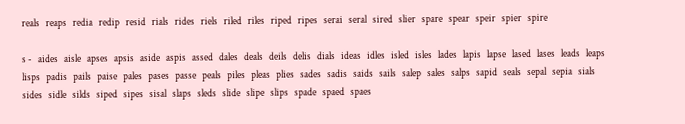reals   reaps   redia   redip   resid   rials   rides   riels   riled   riles   riped   ripes   serai   seral   sired   slier   spare   spear   speir   spier   spire

s -   aides   aisle   apses   apsis   aside   aspis   assed   dales   deals   deils   delis   dials   ideas   idles   isled   isles   lades   lapis   lapse   lased   lases   leads   leaps   lisps   padis   pails   paise   pales   pases   passe   peals   piles   pleas   plies   sades   sadis   saids   sails   salep   sales   salps   sapid   seals   sepal   sepia   sials   sides   sidle   silds   siped   sipes   sisal   slaps   sleds   slide   slipe   slips   spade   spaed   spaes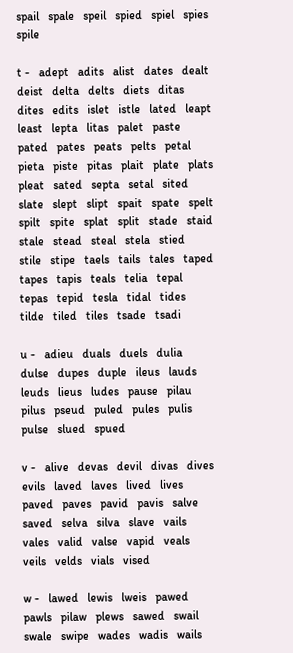spail   spale   speil   spied   spiel   spies   spile

t -   adept   adits   alist   dates   dealt   deist   delta   delts   diets   ditas   dites   edits   islet   istle   lated   leapt   least   lepta   litas   palet   paste   pated   pates   peats   pelts   petal   pieta   piste   pitas   plait   plate   plats   pleat   sated   septa   setal   sited   slate   slept   slipt   spait   spate   spelt   spilt   spite   splat   split   stade   staid   stale   stead   steal   stela   stied   stile   stipe   taels   tails   tales   taped   tapes   tapis   teals   telia   tepal   tepas   tepid   tesla   tidal   tides   tilde   tiled   tiles   tsade   tsadi

u -   adieu   duals   duels   dulia   dulse   dupes   duple   ileus   lauds   leuds   lieus   ludes   pause   pilau   pilus   pseud   puled   pules   pulis   pulse   slued   spued

v -   alive   devas   devil   divas   dives   evils   laved   laves   lived   lives   paved   paves   pavid   pavis   salve   saved   selva   silva   slave   vails   vales   valid   valse   vapid   veals   veils   velds   vials   vised

w -   lawed   lewis   lweis   pawed   pawls   pilaw   plews   sawed   swail   swale   swipe   wades   wadis   wails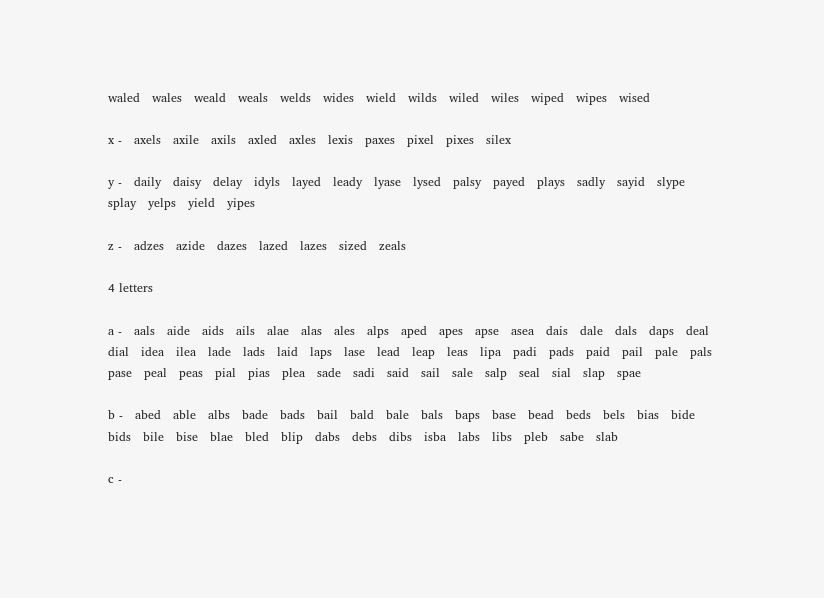waled   wales   weald   weals   welds   wides   wield   wilds   wiled   wiles   wiped   wipes   wised

x -   axels   axile   axils   axled   axles   lexis   paxes   pixel   pixes   silex

y -   daily   daisy   delay   idyls   layed   leady   lyase   lysed   palsy   payed   plays   sadly   sayid   slype   splay   yelps   yield   yipes

z -   adzes   azide   dazes   lazed   lazes   sized   zeals

4 letters

a -   aals   aide   aids   ails   alae   alas   ales   alps   aped   apes   apse   asea   dais   dale   dals   daps   deal   dial   idea   ilea   lade   lads   laid   laps   lase   lead   leap   leas   lipa   padi   pads   paid   pail   pale   pals   pase   peal   peas   pial   pias   plea   sade   sadi   said   sail   sale   salp   seal   sial   slap   spae

b -   abed   able   albs   bade   bads   bail   bald   bale   bals   baps   base   bead   beds   bels   bias   bide   bids   bile   bise   blae   bled   blip   dabs   debs   dibs   isba   labs   libs   pleb   sabe   slab

c -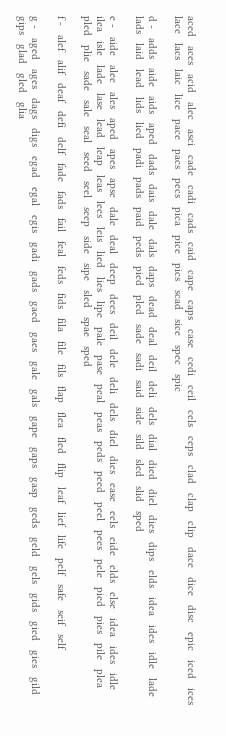aced   aces   acid   alec   asci   cade   cadi   cads   caid   cape   caps   case   cedi   ceil   cels   ceps   clad   clap   clip   dace   dice   disc   epic   iced   ices   lace   lacs   laic   lice   pace   pacs   pecs   pica   pice   pics   scad   sice   spec   spic

d -   adds   aide   aids   aped   dads   dais   dale   dals   daps   dead   deal   deil   deli   dels   dial   died   diel   dies   dips   elds   idea   ides   idle   lade   lads   laid   lead   lids   lied   padi   pads   paid   peds   pied   pled   sade   sadi   said   side   sild   sled   slid   sped

e -   aide   alee   ales   aped   apes   apse   dale   deal   deep   dees   deil   dele   deli   dels   diel   dies   ease   eels   eide   elds   else   idea   ides   idle   ilea   isle   lade   lase   lead   leap   leas   lees   leis   lied   lies   lipe   pale   pase   peal   peas   peds   peed   peel   pees   pele   pied   pies   pile   plea   pled   plie   sade   sale   seal   seed   seel   seep   side   sipe   sled   spae   sped

f -   alef   alif   deaf   defi   delf   fade   fads   fail   feal   feds   fids   fila   file   fils   flap   flea   fled   flip   leaf   lief   life   pelf   safe   seif   self

g -   aged   ages   dags   digs   egad   egal   egis   gadi   gads   gaed   gaes   gale   gals   gape   gaps   gasp   geds   geld   gels   gids   gied   gies   gild   gips   glad   gled   glia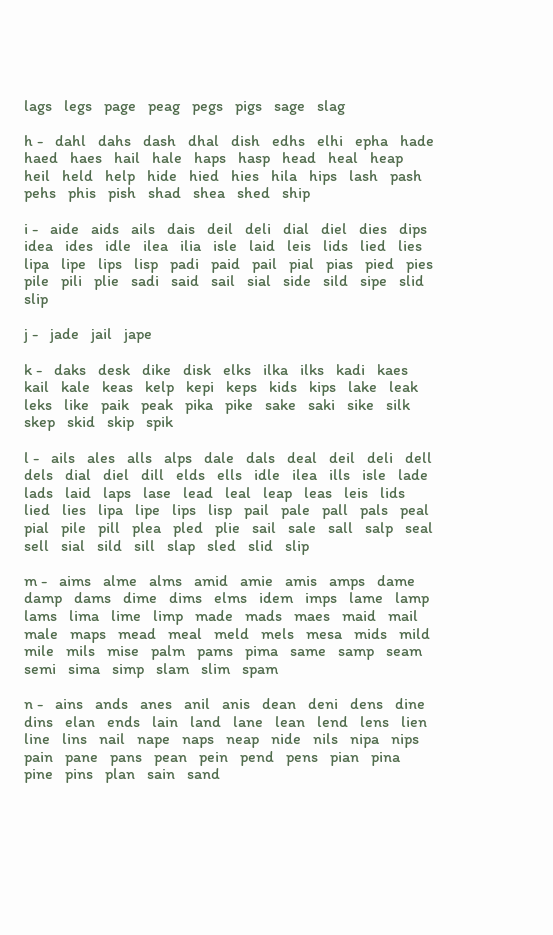lags   legs   page   peag   pegs   pigs   sage   slag

h -   dahl   dahs   dash   dhal   dish   edhs   elhi   epha   hade   haed   haes   hail   hale   haps   hasp   head   heal   heap   heil   held   help   hide   hied   hies   hila   hips   lash   pash   pehs   phis   pish   shad   shea   shed   ship

i -   aide   aids   ails   dais   deil   deli   dial   diel   dies   dips   idea   ides   idle   ilea   ilia   isle   laid   leis   lids   lied   lies   lipa   lipe   lips   lisp   padi   paid   pail   pial   pias   pied   pies   pile   pili   plie   sadi   said   sail   sial   side   sild   sipe   slid   slip

j -   jade   jail   jape

k -   daks   desk   dike   disk   elks   ilka   ilks   kadi   kaes   kail   kale   keas   kelp   kepi   keps   kids   kips   lake   leak   leks   like   paik   peak   pika   pike   sake   saki   sike   silk   skep   skid   skip   spik

l -   ails   ales   alls   alps   dale   dals   deal   deil   deli   dell   dels   dial   diel   dill   elds   ells   idle   ilea   ills   isle   lade   lads   laid   laps   lase   lead   leal   leap   leas   leis   lids   lied   lies   lipa   lipe   lips   lisp   pail   pale   pall   pals   peal   pial   pile   pill   plea   pled   plie   sail   sale   sall   salp   seal   sell   sial   sild   sill   slap   sled   slid   slip

m -   aims   alme   alms   amid   amie   amis   amps   dame   damp   dams   dime   dims   elms   idem   imps   lame   lamp   lams   lima   lime   limp   made   mads   maes   maid   mail   male   maps   mead   meal   meld   mels   mesa   mids   mild   mile   mils   mise   palm   pams   pima   same   samp   seam   semi   sima   simp   slam   slim   spam

n -   ains   ands   anes   anil   anis   dean   deni   dens   dine   dins   elan   ends   lain   land   lane   lean   lend   lens   lien   line   lins   nail   nape   naps   neap   nide   nils   nipa   nips   pain   pane   pans   pean   pein   pend   pens   pian   pina   pine   pins   plan   sain   sand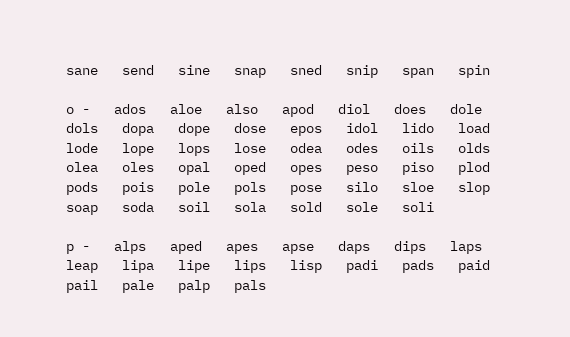sane   send   sine   snap   sned   snip   span   spin

o -   ados   aloe   also   apod   diol   does   dole   dols   dopa   dope   dose   epos   idol   lido   load   lode   lope   lops   lose   odea   odes   oils   olds   olea   oles   opal   oped   opes   peso   piso   plod   pods   pois   pole   pols   pose   silo   sloe   slop   soap   soda   soil   sola   sold   sole   soli

p -   alps   aped   apes   apse   daps   dips   laps   leap   lipa   lipe   lips   lisp   padi   pads   paid   pail   pale   palp   pals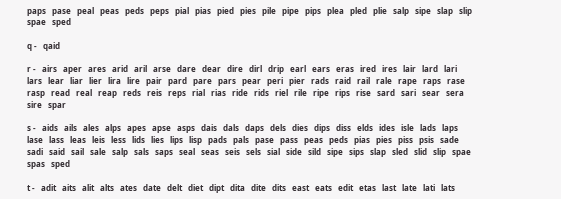paps   pase   peal   peas   peds   peps   pial   pias   pied   pies   pile   pipe   pips   plea   pled   plie   salp   sipe   slap   slip   spae   sped

q -   qaid

r -   airs   aper   ares   arid   aril   arse   dare   dear   dire   dirl   drip   earl   ears   eras   ired   ires   lair   lard   lari   lars   lear   liar   lier   lira   lire   pair   pard   pare   pars   pear   peri   pier   rads   raid   rail   rale   rape   raps   rase   rasp   read   real   reap   reds   reis   reps   rial   rias   ride   rids   riel   rile   ripe   rips   rise   sard   sari   sear   sera   sire   spar

s -   aids   ails   ales   alps   apes   apse   asps   dais   dals   daps   dels   dies   dips   diss   elds   ides   isle   lads   laps   lase   lass   leas   leis   less   lids   lies   lips   lisp   pads   pals   pase   pass   peas   peds   pias   pies   piss   psis   sade   sadi   said   sail   sale   salp   sals   saps   seal   seas   seis   sels   sial   side   sild   sipe   sips   slap   sled   slid   slip   spae   spas   sped

t -   adit   aits   alit   alts   ates   date   delt   diet   dipt   dita   dite   dits   east   eats   edit   etas   last   late   lati   lats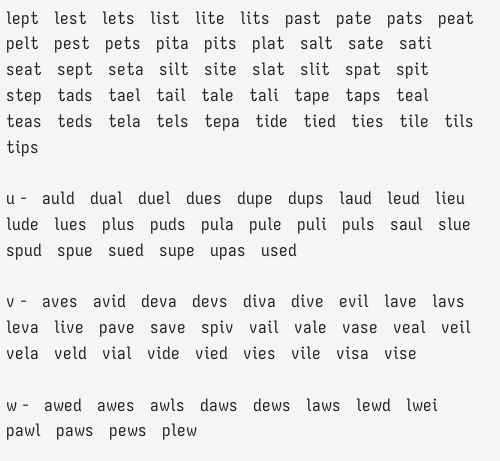lept   lest   lets   list   lite   lits   past   pate   pats   peat   pelt   pest   pets   pita   pits   plat   salt   sate   sati   seat   sept   seta   silt   site   slat   slit   spat   spit   step   tads   tael   tail   tale   tali   tape   taps   teal   teas   teds   tela   tels   tepa   tide   tied   ties   tile   tils   tips

u -   auld   dual   duel   dues   dupe   dups   laud   leud   lieu   lude   lues   plus   puds   pula   pule   puli   puls   saul   slue   spud   spue   sued   supe   upas   used

v -   aves   avid   deva   devs   diva   dive   evil   lave   lavs   leva   live   pave   save   spiv   vail   vale   vase   veal   veil   vela   veld   vial   vide   vied   vies   vile   visa   vise

w -   awed   awes   awls   daws   dews   laws   lewd   lwei   pawl   paws   pews   plew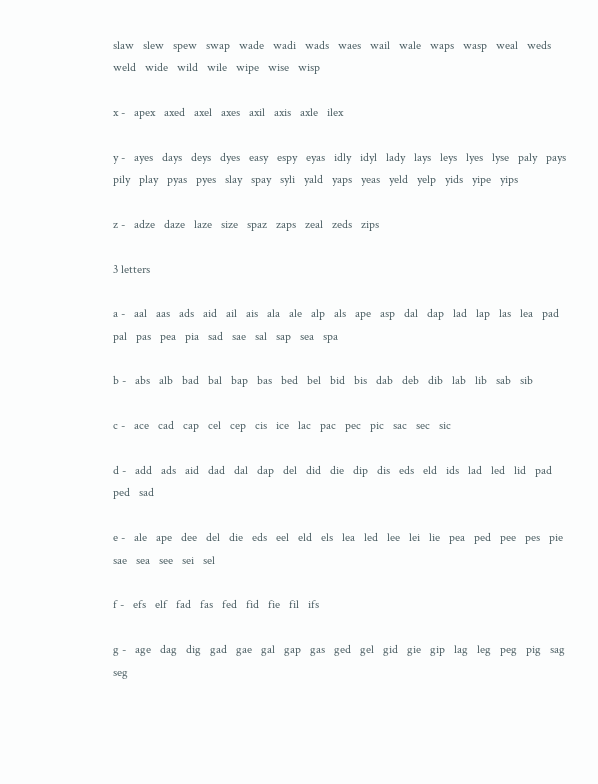slaw   slew   spew   swap   wade   wadi   wads   waes   wail   wale   waps   wasp   weal   weds   weld   wide   wild   wile   wipe   wise   wisp

x -   apex   axed   axel   axes   axil   axis   axle   ilex

y -   ayes   days   deys   dyes   easy   espy   eyas   idly   idyl   lady   lays   leys   lyes   lyse   paly   pays   pily   play   pyas   pyes   slay   spay   syli   yald   yaps   yeas   yeld   yelp   yids   yipe   yips

z -   adze   daze   laze   size   spaz   zaps   zeal   zeds   zips

3 letters

a -   aal   aas   ads   aid   ail   ais   ala   ale   alp   als   ape   asp   dal   dap   lad   lap   las   lea   pad   pal   pas   pea   pia   sad   sae   sal   sap   sea   spa

b -   abs   alb   bad   bal   bap   bas   bed   bel   bid   bis   dab   deb   dib   lab   lib   sab   sib

c -   ace   cad   cap   cel   cep   cis   ice   lac   pac   pec   pic   sac   sec   sic

d -   add   ads   aid   dad   dal   dap   del   did   die   dip   dis   eds   eld   ids   lad   led   lid   pad   ped   sad

e -   ale   ape   dee   del   die   eds   eel   eld   els   lea   led   lee   lei   lie   pea   ped   pee   pes   pie   sae   sea   see   sei   sel

f -   efs   elf   fad   fas   fed   fid   fie   fil   ifs

g -   age   dag   dig   gad   gae   gal   gap   gas   ged   gel   gid   gie   gip   lag   leg   peg   pig   sag   seg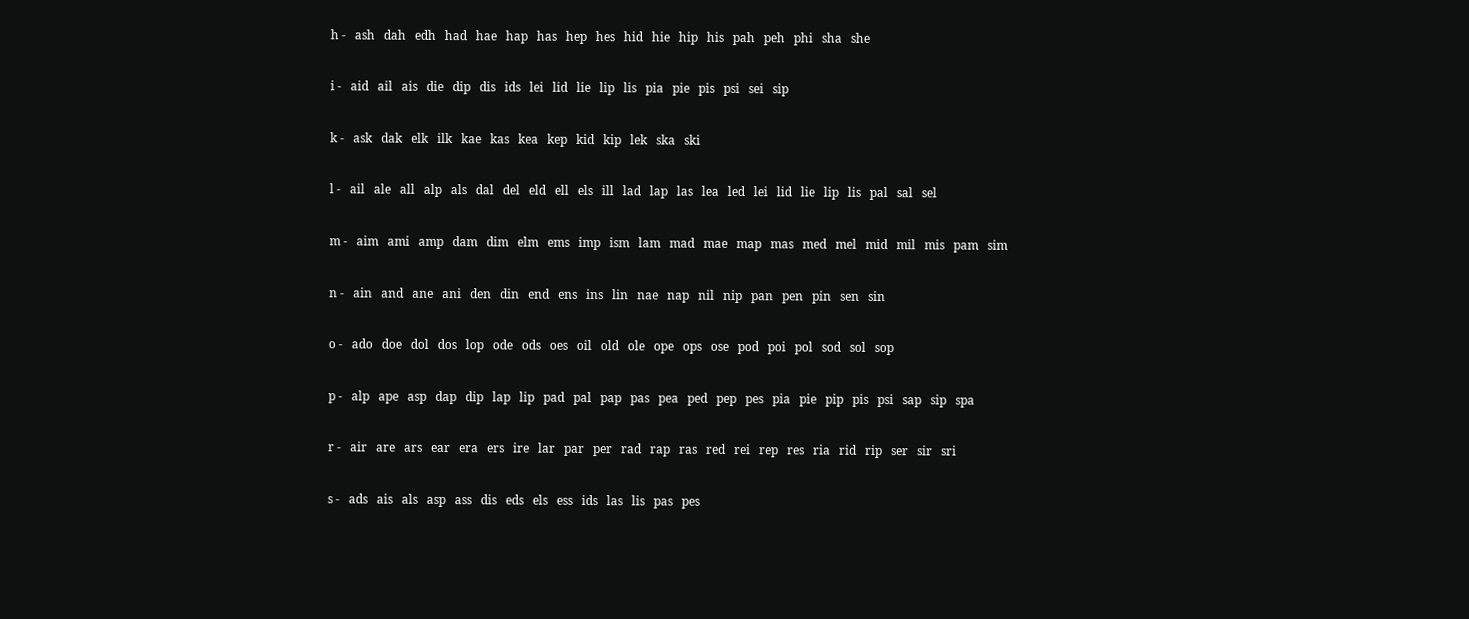h -   ash   dah   edh   had   hae   hap   has   hep   hes   hid   hie   hip   his   pah   peh   phi   sha   she

i -   aid   ail   ais   die   dip   dis   ids   lei   lid   lie   lip   lis   pia   pie   pis   psi   sei   sip

k -   ask   dak   elk   ilk   kae   kas   kea   kep   kid   kip   lek   ska   ski

l -   ail   ale   all   alp   als   dal   del   eld   ell   els   ill   lad   lap   las   lea   led   lei   lid   lie   lip   lis   pal   sal   sel

m -   aim   ami   amp   dam   dim   elm   ems   imp   ism   lam   mad   mae   map   mas   med   mel   mid   mil   mis   pam   sim

n -   ain   and   ane   ani   den   din   end   ens   ins   lin   nae   nap   nil   nip   pan   pen   pin   sen   sin

o -   ado   doe   dol   dos   lop   ode   ods   oes   oil   old   ole   ope   ops   ose   pod   poi   pol   sod   sol   sop

p -   alp   ape   asp   dap   dip   lap   lip   pad   pal   pap   pas   pea   ped   pep   pes   pia   pie   pip   pis   psi   sap   sip   spa

r -   air   are   ars   ear   era   ers   ire   lar   par   per   rad   rap   ras   red   rei   rep   res   ria   rid   rip   ser   sir   sri

s -   ads   ais   als   asp   ass   dis   eds   els   ess   ids   las   lis   pas   pes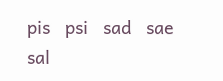pis   psi   sad   sae   sal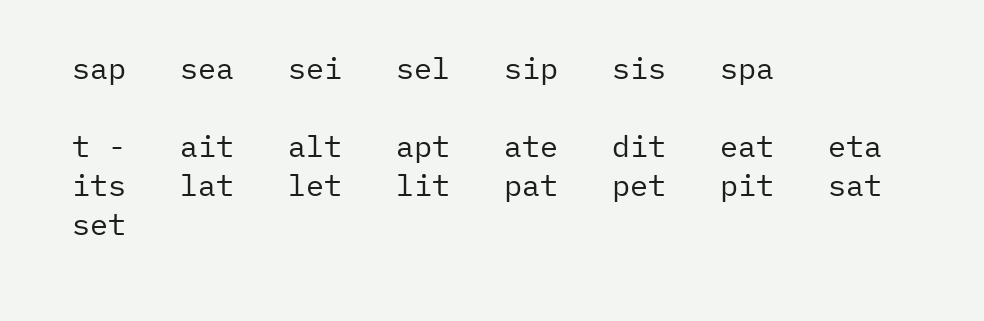sap   sea   sei   sel   sip   sis   spa

t -   ait   alt   apt   ate   dit   eat   eta   its   lat   let   lit   pat   pet   pit   sat   set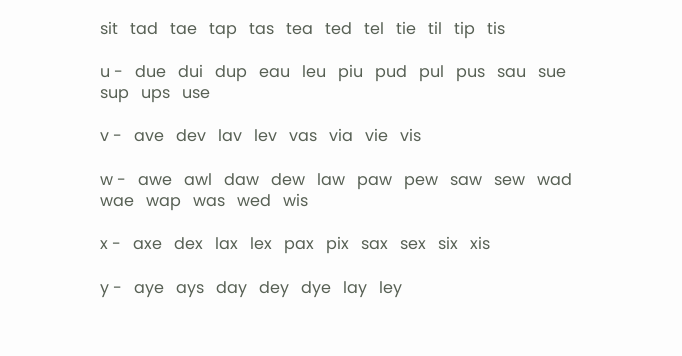sit   tad   tae   tap   tas   tea   ted   tel   tie   til   tip   tis

u -   due   dui   dup   eau   leu   piu   pud   pul   pus   sau   sue   sup   ups   use

v -   ave   dev   lav   lev   vas   via   vie   vis

w -   awe   awl   daw   dew   law   paw   pew   saw   sew   wad   wae   wap   was   wed   wis

x -   axe   dex   lax   lex   pax   pix   sax   sex   six   xis

y -   aye   ays   day   dey   dye   lay   ley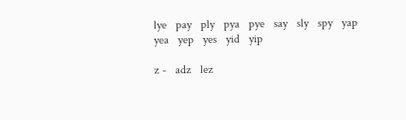lye   pay   ply   pya   pye   say   sly   spy   yap   yea   yep   yes   yid   yip

z -   adz   lez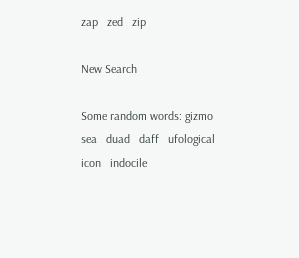zap   zed   zip

New Search

Some random words: gizmo   sea   duad   daff   ufological   icon   indocile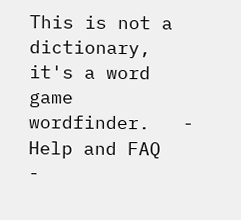This is not a dictionary, it's a word game wordfinder.   -   Help and FAQ   -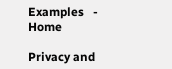Examples   -   Home

Privacy and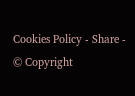Cookies Policy - Share - © Copyright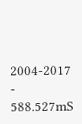2004-2017 - 588.527mS